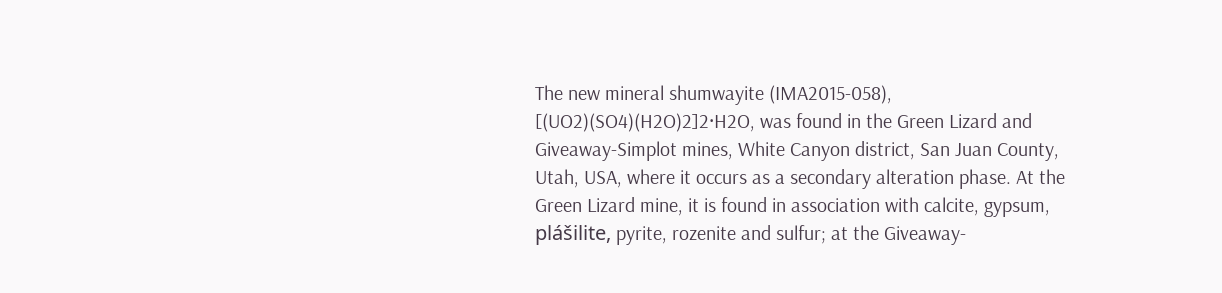The new mineral shumwayite (IMA2015-058), [(UO2)(SO4)(H2O)2]2·H2O, was found in the Green Lizard and Giveaway-Simplot mines, White Canyon district, San Juan County, Utah, USA, where it occurs as a secondary alteration phase. At the Green Lizard mine, it is found in association with calcite, gypsum, plášilite, pyrite, rozenite and sulfur; at the Giveaway-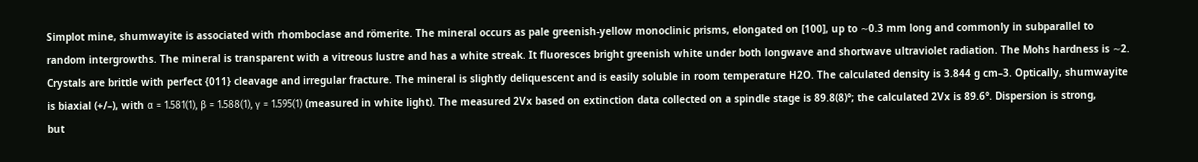Simplot mine, shumwayite is associated with rhomboclase and römerite. The mineral occurs as pale greenish-yellow monoclinic prisms, elongated on [100], up to ∼0.3 mm long and commonly in subparallel to random intergrowths. The mineral is transparent with a vitreous lustre and has a white streak. It fluoresces bright greenish white under both longwave and shortwave ultraviolet radiation. The Mohs hardness is ∼2. Crystals are brittle with perfect {011} cleavage and irregular fracture. The mineral is slightly deliquescent and is easily soluble in room temperature H2O. The calculated density is 3.844 g cm–3. Optically, shumwayite is biaxial (+/–), with α = 1.581(1), β = 1.588(1), γ = 1.595(1) (measured in white light). The measured 2Vx based on extinction data collected on a spindle stage is 89.8(8)°; the calculated 2Vx is 89.6°. Dispersion is strong, but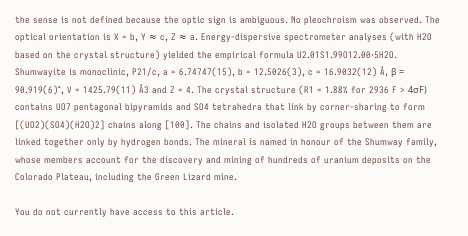the sense is not defined because the optic sign is ambiguous. No pleochroism was observed. The optical orientation is X = b, Y ≈ c, Z ≈ a. Energy-dispersive spectrometer analyses (with H2O based on the crystal structure) yielded the empirical formula U2.01S1.99O12.00·5H2O. Shumwayite is monoclinic, P21/c, a = 6.74747(15), b = 12.5026(3), c = 16.9032(12) Å, β = 90.919(6)°, V = 1425.79(11) Å3 and Z = 4. The crystal structure (R1 = 1.88% for 2936 F > 4σF) contains UO7 pentagonal bipyramids and SO4 tetrahedra that link by corner-sharing to form [(UO2)(SO4)(H2O)2] chains along [100]. The chains and isolated H2O groups between them are linked together only by hydrogen bonds. The mineral is named in honour of the Shumway family, whose members account for the discovery and mining of hundreds of uranium deposits on the Colorado Plateau, including the Green Lizard mine.

You do not currently have access to this article.